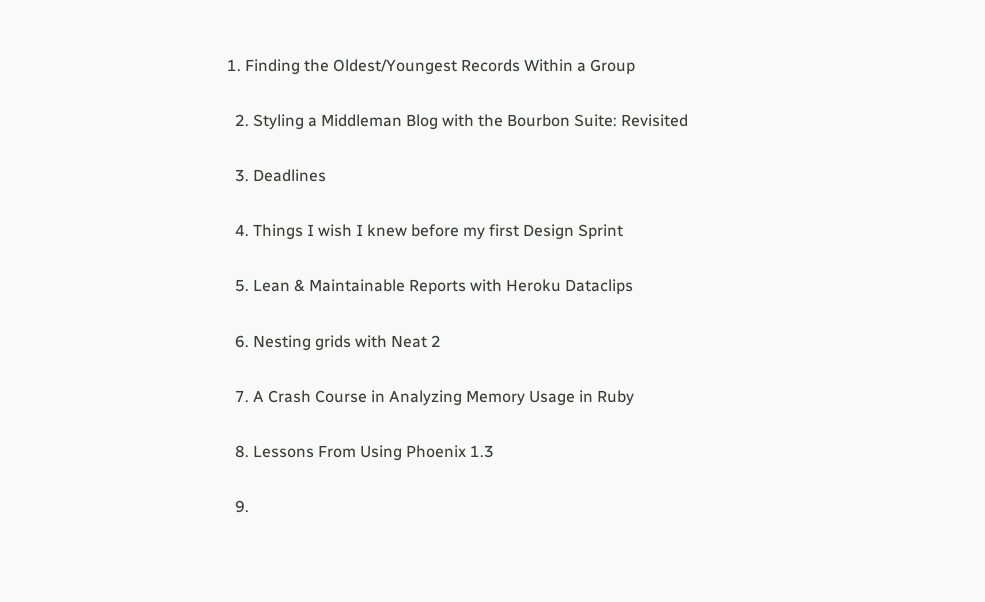1. Finding the Oldest/Youngest Records Within a Group

  2. Styling a Middleman Blog with the Bourbon Suite: Revisited

  3. Deadlines

  4. Things I wish I knew before my first Design Sprint

  5. Lean & Maintainable Reports with Heroku Dataclips

  6. Nesting grids with Neat 2

  7. A Crash Course in Analyzing Memory Usage in Ruby

  8. Lessons From Using Phoenix 1.3

  9.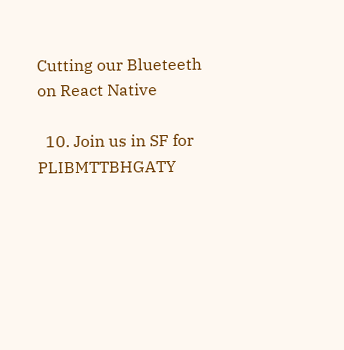Cutting our Blueteeth on React Native

  10. Join us in SF for PLIBMTTBHGATY